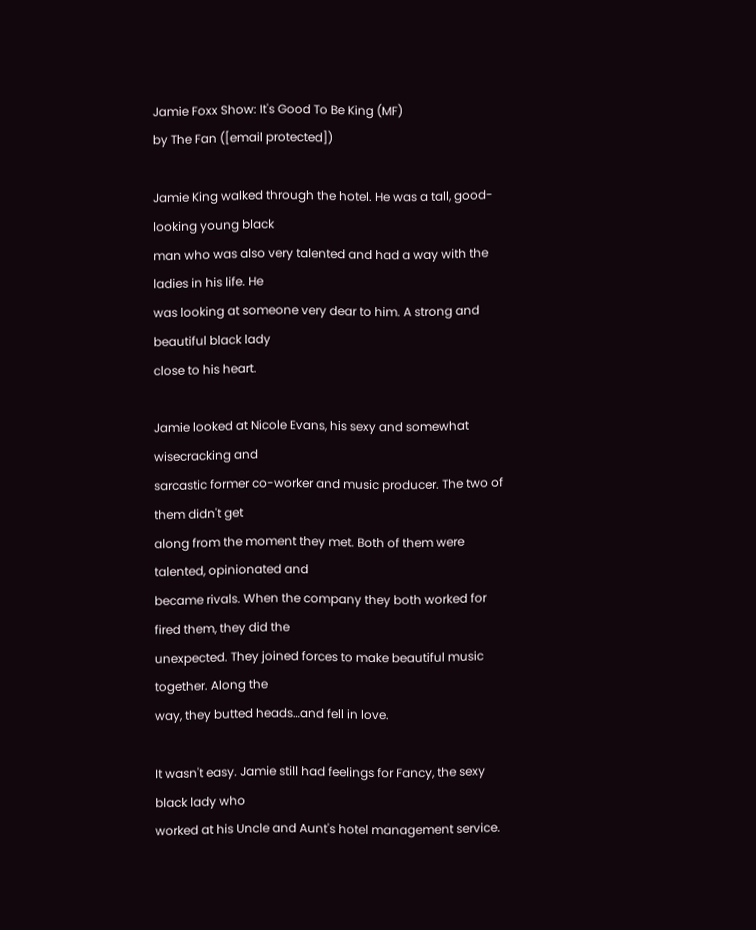Jamie Foxx Show: It's Good To Be King (MF)
by The Fan ([email protected])

Jamie King walked through the hotel. He was a tall, good-looking young black
man who was also very talented and had a way with the ladies in his life. He
was looking at someone very dear to him. A strong and beautiful black lady
close to his heart.

Jamie looked at Nicole Evans, his sexy and somewhat wisecracking and
sarcastic former co-worker and music producer. The two of them didn't get
along from the moment they met. Both of them were talented, opinionated and
became rivals. When the company they both worked for fired them, they did the
unexpected. They joined forces to make beautiful music together. Along the
way, they butted heads…and fell in love.

It wasn't easy. Jamie still had feelings for Fancy, the sexy black lady who
worked at his Uncle and Aunt's hotel management service.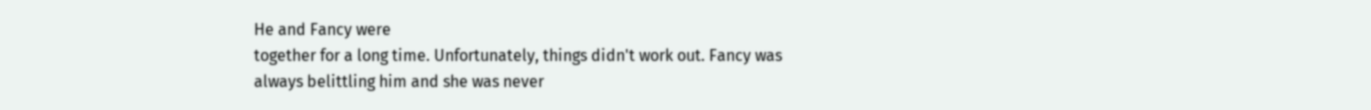He and Fancy were
together for a long time. Unfortunately, things didn't work out. Fancy was
always belittling him and she was never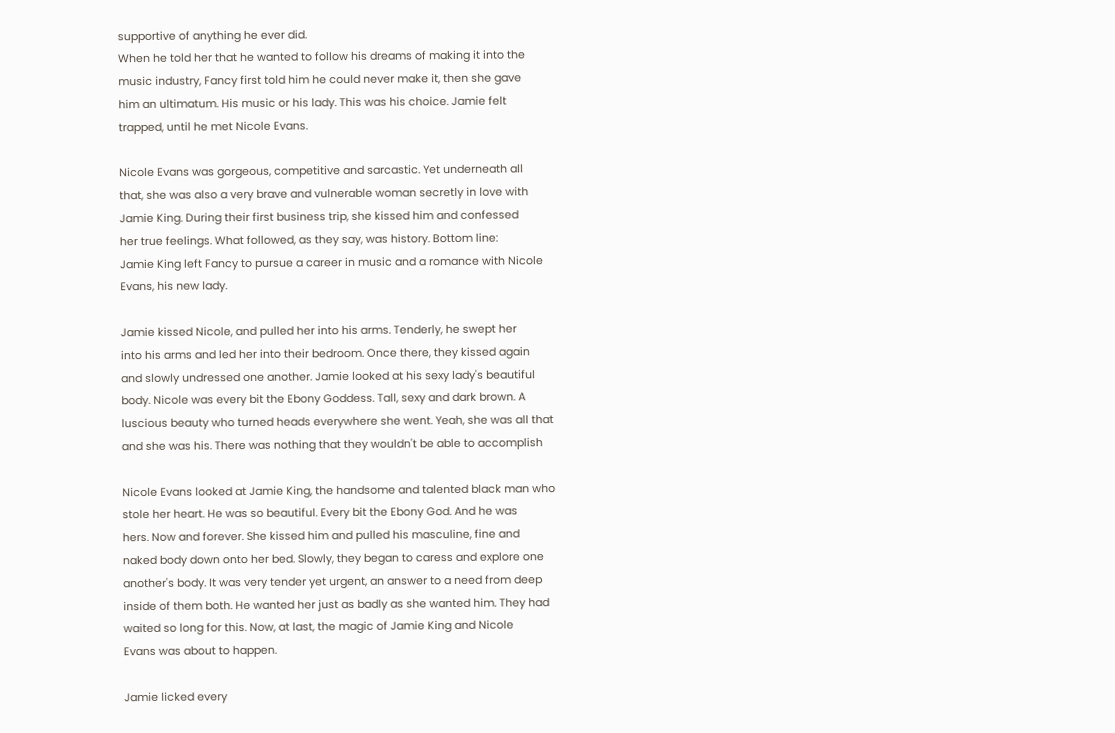supportive of anything he ever did.
When he told her that he wanted to follow his dreams of making it into the
music industry, Fancy first told him he could never make it, then she gave
him an ultimatum. His music or his lady. This was his choice. Jamie felt
trapped, until he met Nicole Evans.

Nicole Evans was gorgeous, competitive and sarcastic. Yet underneath all
that, she was also a very brave and vulnerable woman secretly in love with
Jamie King. During their first business trip, she kissed him and confessed
her true feelings. What followed, as they say, was history. Bottom line:
Jamie King left Fancy to pursue a career in music and a romance with Nicole
Evans, his new lady.

Jamie kissed Nicole, and pulled her into his arms. Tenderly, he swept her
into his arms and led her into their bedroom. Once there, they kissed again
and slowly undressed one another. Jamie looked at his sexy lady's beautiful
body. Nicole was every bit the Ebony Goddess. Tall, sexy and dark brown. A
luscious beauty who turned heads everywhere she went. Yeah, she was all that
and she was his. There was nothing that they wouldn't be able to accomplish

Nicole Evans looked at Jamie King, the handsome and talented black man who
stole her heart. He was so beautiful. Every bit the Ebony God. And he was
hers. Now and forever. She kissed him and pulled his masculine, fine and
naked body down onto her bed. Slowly, they began to caress and explore one
another's body. It was very tender yet urgent, an answer to a need from deep
inside of them both. He wanted her just as badly as she wanted him. They had
waited so long for this. Now, at last, the magic of Jamie King and Nicole
Evans was about to happen.

Jamie licked every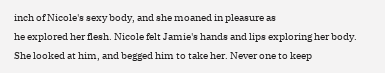inch of Nicole's sexy body, and she moaned in pleasure as
he explored her flesh. Nicole felt Jamie's hands and lips exploring her body.
She looked at him, and begged him to take her. Never one to keep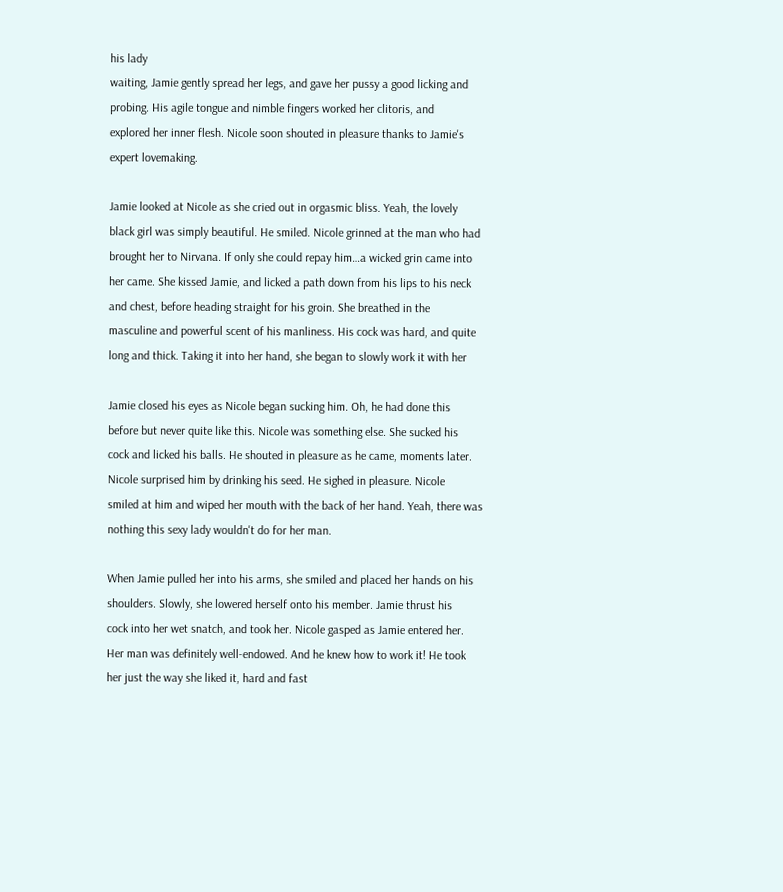his lady
waiting, Jamie gently spread her legs, and gave her pussy a good licking and
probing. His agile tongue and nimble fingers worked her clitoris, and
explored her inner flesh. Nicole soon shouted in pleasure thanks to Jamie's
expert lovemaking.

Jamie looked at Nicole as she cried out in orgasmic bliss. Yeah, the lovely
black girl was simply beautiful. He smiled. Nicole grinned at the man who had
brought her to Nirvana. If only she could repay him…a wicked grin came into
her came. She kissed Jamie, and licked a path down from his lips to his neck
and chest, before heading straight for his groin. She breathed in the
masculine and powerful scent of his manliness. His cock was hard, and quite
long and thick. Taking it into her hand, she began to slowly work it with her

Jamie closed his eyes as Nicole began sucking him. Oh, he had done this
before but never quite like this. Nicole was something else. She sucked his
cock and licked his balls. He shouted in pleasure as he came, moments later.
Nicole surprised him by drinking his seed. He sighed in pleasure. Nicole
smiled at him and wiped her mouth with the back of her hand. Yeah, there was
nothing this sexy lady wouldn't do for her man.

When Jamie pulled her into his arms, she smiled and placed her hands on his
shoulders. Slowly, she lowered herself onto his member. Jamie thrust his
cock into her wet snatch, and took her. Nicole gasped as Jamie entered her.
Her man was definitely well-endowed. And he knew how to work it! He took
her just the way she liked it, hard and fast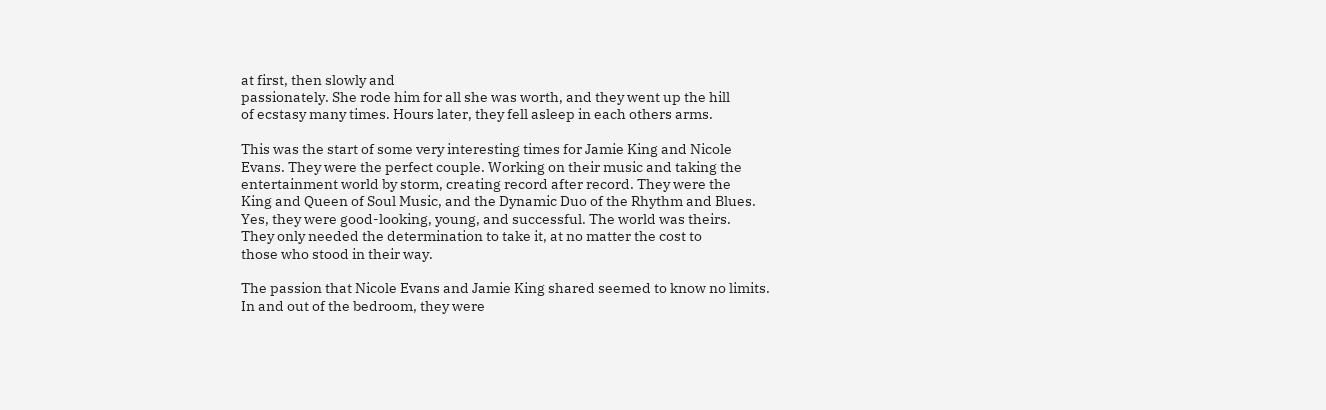at first, then slowly and
passionately. She rode him for all she was worth, and they went up the hill
of ecstasy many times. Hours later, they fell asleep in each others arms.

This was the start of some very interesting times for Jamie King and Nicole
Evans. They were the perfect couple. Working on their music and taking the
entertainment world by storm, creating record after record. They were the
King and Queen of Soul Music, and the Dynamic Duo of the Rhythm and Blues.
Yes, they were good-looking, young, and successful. The world was theirs.
They only needed the determination to take it, at no matter the cost to
those who stood in their way.

The passion that Nicole Evans and Jamie King shared seemed to know no limits.
In and out of the bedroom, they were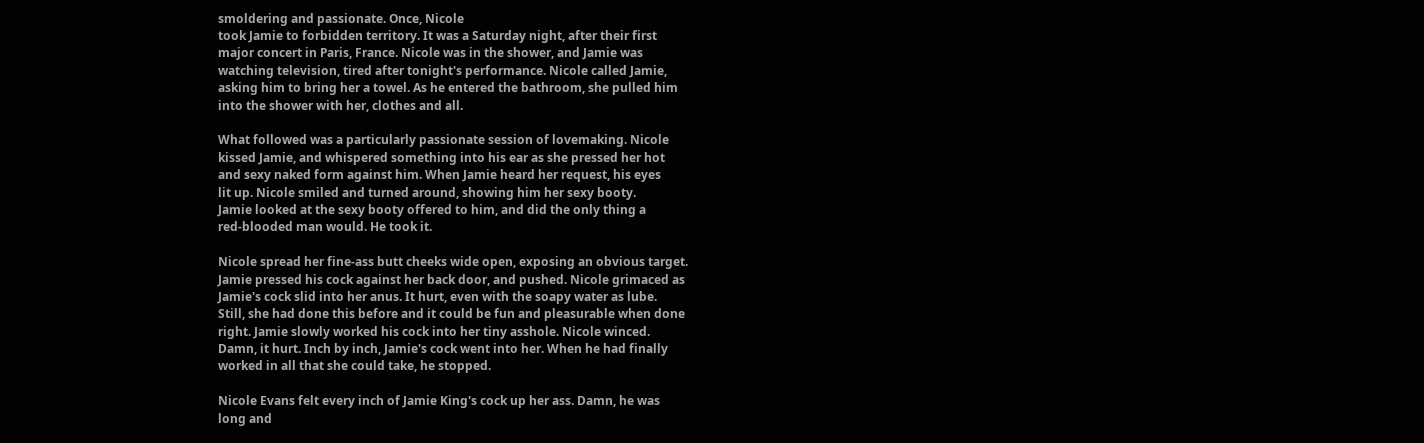smoldering and passionate. Once, Nicole
took Jamie to forbidden territory. It was a Saturday night, after their first
major concert in Paris, France. Nicole was in the shower, and Jamie was
watching television, tired after tonight's performance. Nicole called Jamie,
asking him to bring her a towel. As he entered the bathroom, she pulled him
into the shower with her, clothes and all.

What followed was a particularly passionate session of lovemaking. Nicole
kissed Jamie, and whispered something into his ear as she pressed her hot
and sexy naked form against him. When Jamie heard her request, his eyes
lit up. Nicole smiled and turned around, showing him her sexy booty.
Jamie looked at the sexy booty offered to him, and did the only thing a
red-blooded man would. He took it.

Nicole spread her fine-ass butt cheeks wide open, exposing an obvious target.
Jamie pressed his cock against her back door, and pushed. Nicole grimaced as
Jamie's cock slid into her anus. It hurt, even with the soapy water as lube.
Still, she had done this before and it could be fun and pleasurable when done
right. Jamie slowly worked his cock into her tiny asshole. Nicole winced.
Damn, it hurt. Inch by inch, Jamie's cock went into her. When he had finally
worked in all that she could take, he stopped.

Nicole Evans felt every inch of Jamie King's cock up her ass. Damn, he was
long and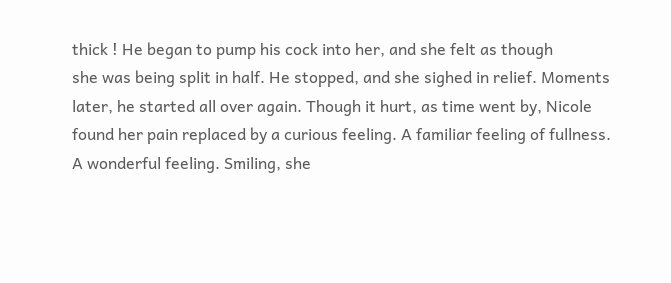thick ! He began to pump his cock into her, and she felt as though
she was being split in half. He stopped, and she sighed in relief. Moments
later, he started all over again. Though it hurt, as time went by, Nicole
found her pain replaced by a curious feeling. A familiar feeling of fullness.
A wonderful feeling. Smiling, she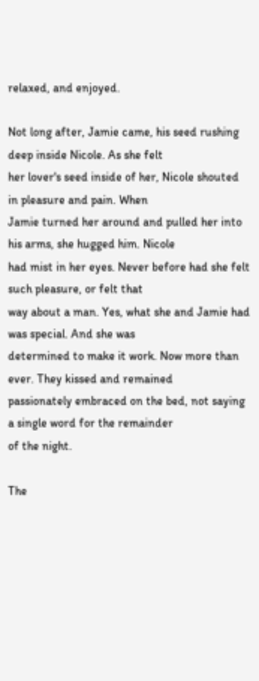relaxed, and enjoyed.

Not long after, Jamie came, his seed rushing deep inside Nicole. As she felt
her lover's seed inside of her, Nicole shouted in pleasure and pain. When
Jamie turned her around and pulled her into his arms, she hugged him. Nicole
had mist in her eyes. Never before had she felt such pleasure, or felt that
way about a man. Yes, what she and Jamie had was special. And she was
determined to make it work. Now more than ever. They kissed and remained
passionately embraced on the bed, not saying a single word for the remainder
of the night.

The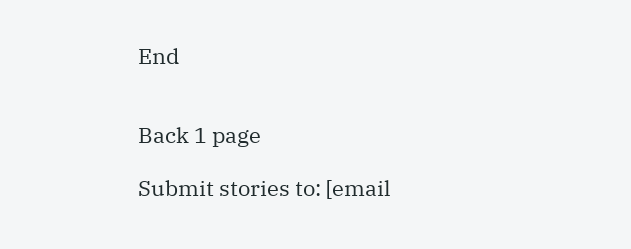End


Back 1 page

Submit stories to: [email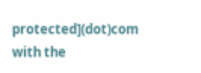protected](dot)com
with the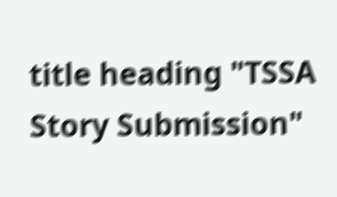title heading "TSSA Story Submission"